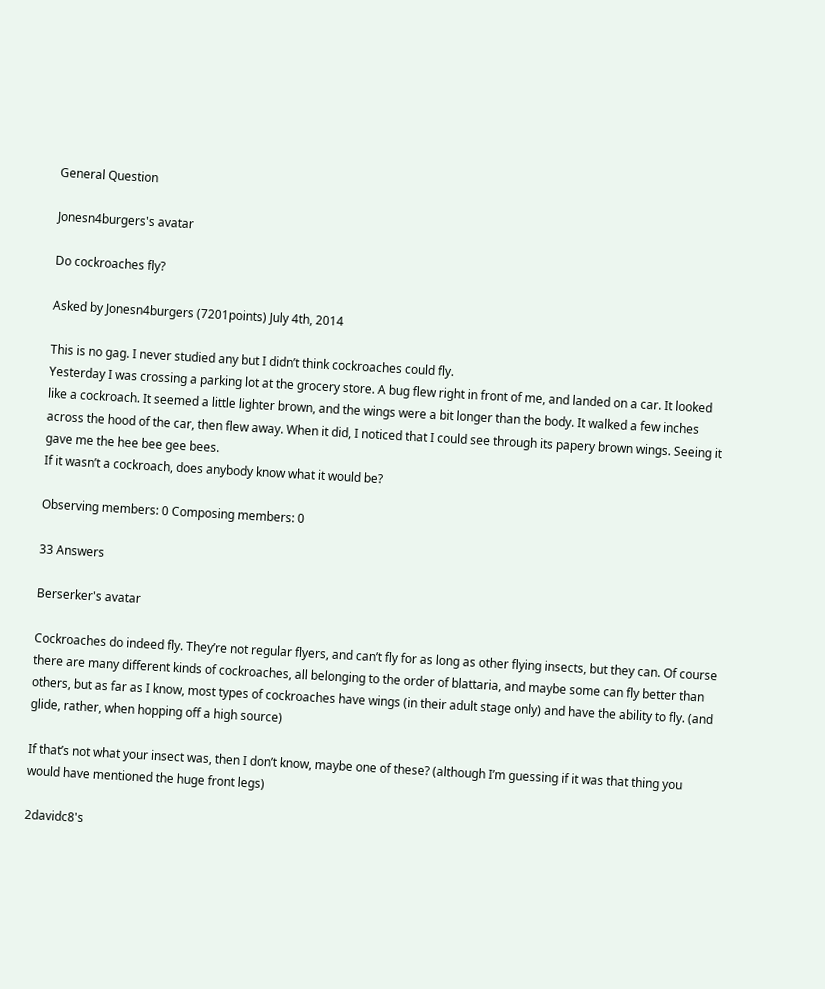General Question

Jonesn4burgers's avatar

Do cockroaches fly?

Asked by Jonesn4burgers (7201points) July 4th, 2014

This is no gag. I never studied any but I didn’t think cockroaches could fly.
Yesterday I was crossing a parking lot at the grocery store. A bug flew right in front of me, and landed on a car. It looked like a cockroach. It seemed a little lighter brown, and the wings were a bit longer than the body. It walked a few inches across the hood of the car, then flew away. When it did, I noticed that I could see through its papery brown wings. Seeing it gave me the hee bee gee bees.
If it wasn’t a cockroach, does anybody know what it would be?

Observing members: 0 Composing members: 0

33 Answers

Berserker's avatar

Cockroaches do indeed fly. They’re not regular flyers, and can’t fly for as long as other flying insects, but they can. Of course there are many different kinds of cockroaches, all belonging to the order of blattaria, and maybe some can fly better than others, but as far as I know, most types of cockroaches have wings (in their adult stage only) and have the ability to fly. (and glide, rather, when hopping off a high source)

If that’s not what your insect was, then I don’t know, maybe one of these? (although I’m guessing if it was that thing you would have mentioned the huge front legs)

2davidc8's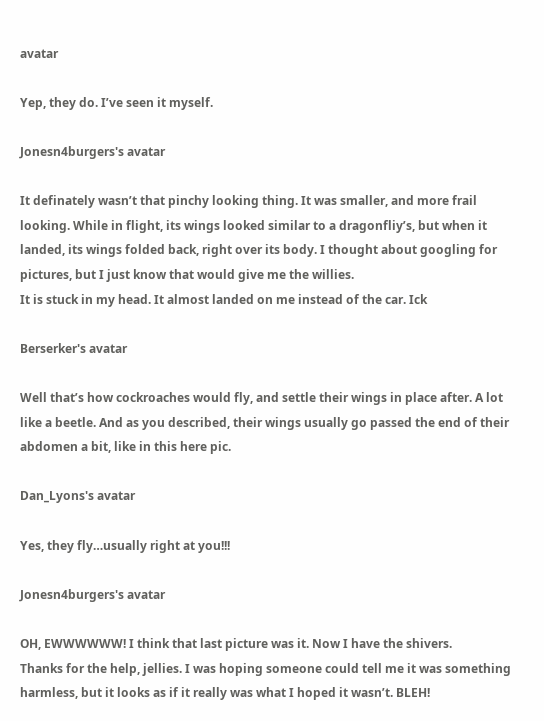avatar

Yep, they do. I’ve seen it myself.

Jonesn4burgers's avatar

It definately wasn’t that pinchy looking thing. It was smaller, and more frail looking. While in flight, its wings looked similar to a dragonfliy’s, but when it landed, its wings folded back, right over its body. I thought about googling for pictures, but I just know that would give me the willies.
It is stuck in my head. It almost landed on me instead of the car. Ick

Berserker's avatar

Well that’s how cockroaches would fly, and settle their wings in place after. A lot like a beetle. And as you described, their wings usually go passed the end of their abdomen a bit, like in this here pic.

Dan_Lyons's avatar

Yes, they fly…usually right at you!!!

Jonesn4burgers's avatar

OH, EWWWWWW! I think that last picture was it. Now I have the shivers.
Thanks for the help, jellies. I was hoping someone could tell me it was something harmless, but it looks as if it really was what I hoped it wasn’t. BLEH!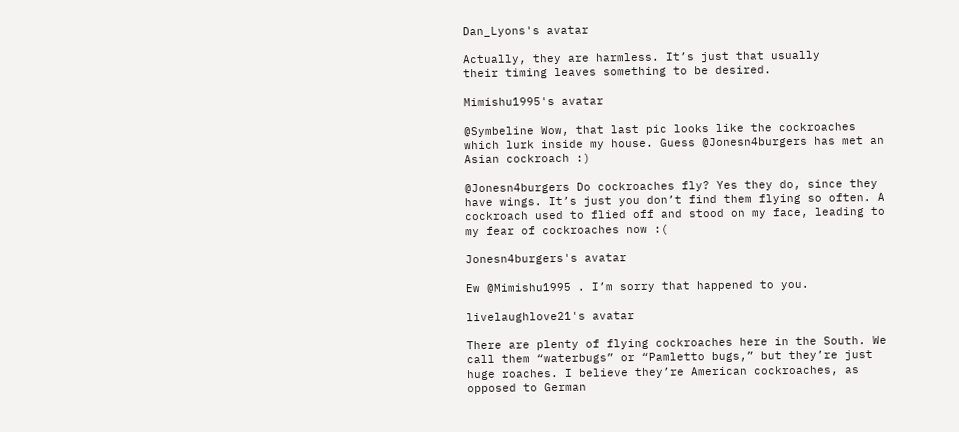Dan_Lyons's avatar

Actually, they are harmless. It’s just that usually
their timing leaves something to be desired.

Mimishu1995's avatar

@Symbeline Wow, that last pic looks like the cockroaches which lurk inside my house. Guess @Jonesn4burgers has met an Asian cockroach :)

@Jonesn4burgers Do cockroaches fly? Yes they do, since they have wings. It’s just you don’t find them flying so often. A cockroach used to flied off and stood on my face, leading to my fear of cockroaches now :(

Jonesn4burgers's avatar

Ew @Mimishu1995 . I’m sorry that happened to you.

livelaughlove21's avatar

There are plenty of flying cockroaches here in the South. We call them “waterbugs” or “Pamletto bugs,” but they’re just huge roaches. I believe they’re American cockroaches, as opposed to German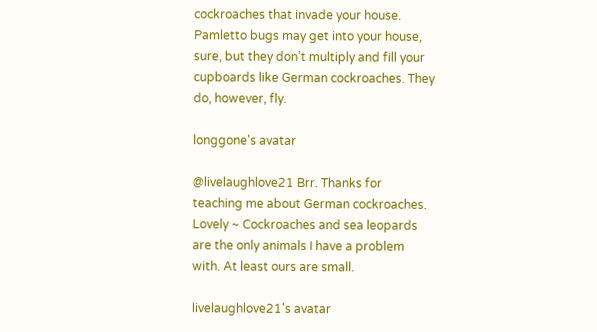cockroaches that invade your house. Pamletto bugs may get into your house, sure, but they don’t multiply and fill your cupboards like German cockroaches. They do, however, fly.

longgone's avatar

@livelaughlove21 Brr. Thanks for teaching me about German cockroaches. Lovely ~ Cockroaches and sea leopards are the only animals I have a problem with. At least ours are small.

livelaughlove21's avatar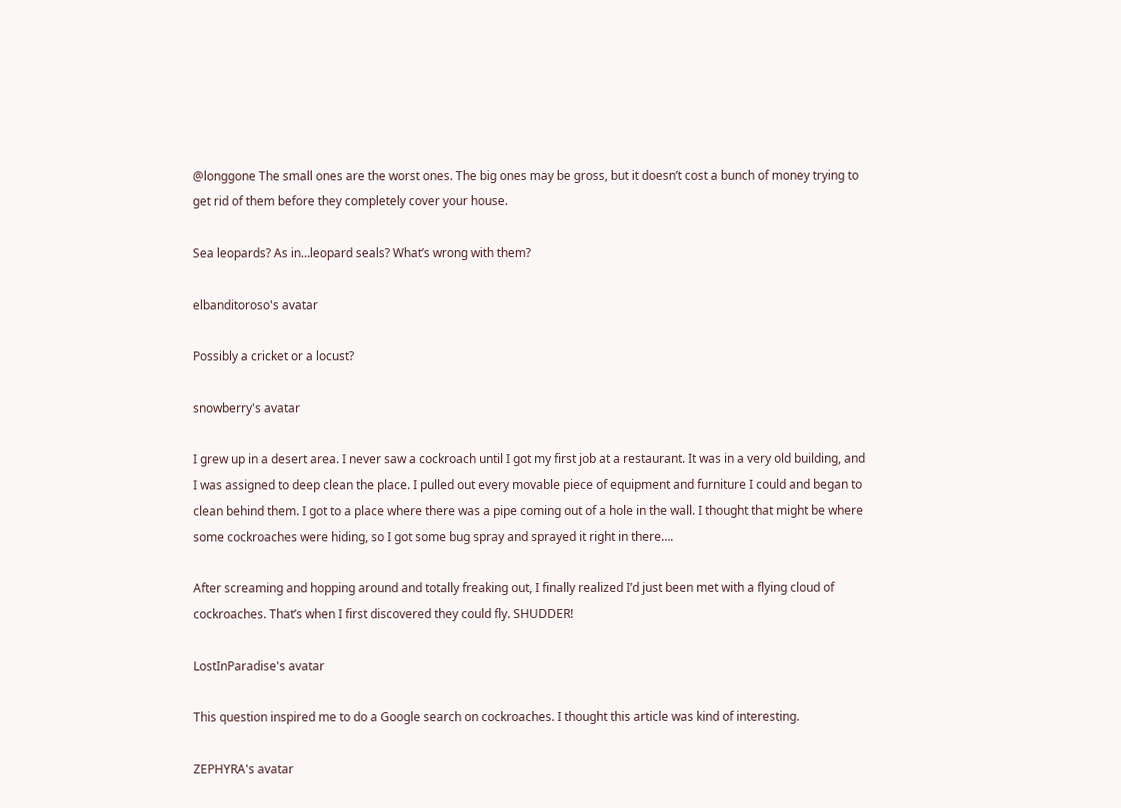@longgone The small ones are the worst ones. The big ones may be gross, but it doesn’t cost a bunch of money trying to get rid of them before they completely cover your house.

Sea leopards? As in…leopard seals? What’s wrong with them?

elbanditoroso's avatar

Possibly a cricket or a locust?

snowberry's avatar

I grew up in a desert area. I never saw a cockroach until I got my first job at a restaurant. It was in a very old building, and I was assigned to deep clean the place. I pulled out every movable piece of equipment and furniture I could and began to clean behind them. I got to a place where there was a pipe coming out of a hole in the wall. I thought that might be where some cockroaches were hiding, so I got some bug spray and sprayed it right in there….

After screaming and hopping around and totally freaking out, I finally realized I’d just been met with a flying cloud of cockroaches. That’s when I first discovered they could fly. SHUDDER!

LostInParadise's avatar

This question inspired me to do a Google search on cockroaches. I thought this article was kind of interesting.

ZEPHYRA's avatar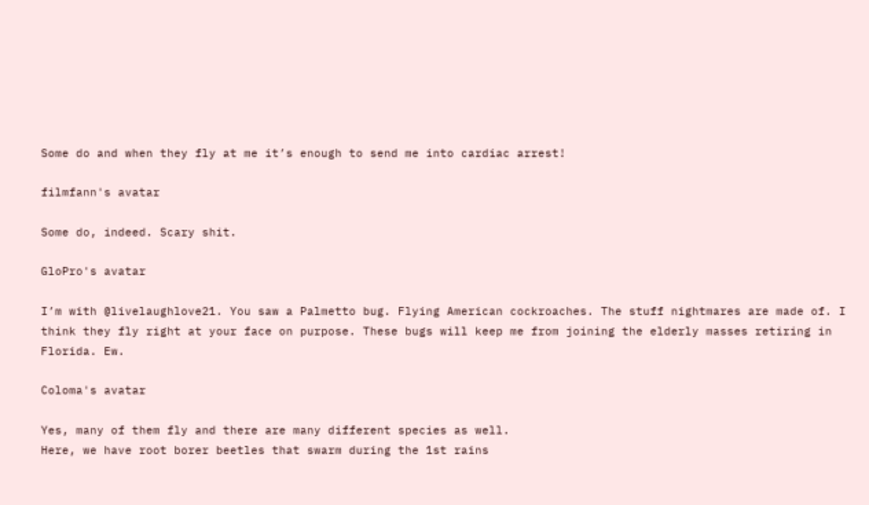Some do and when they fly at me it’s enough to send me into cardiac arrest!

filmfann's avatar

Some do, indeed. Scary shit.

GloPro's avatar

I’m with @livelaughlove21. You saw a Palmetto bug. Flying American cockroaches. The stuff nightmares are made of. I think they fly right at your face on purpose. These bugs will keep me from joining the elderly masses retiring in Florida. Ew.

Coloma's avatar

Yes, many of them fly and there are many different species as well.
Here, we have root borer beetles that swarm during the 1st rains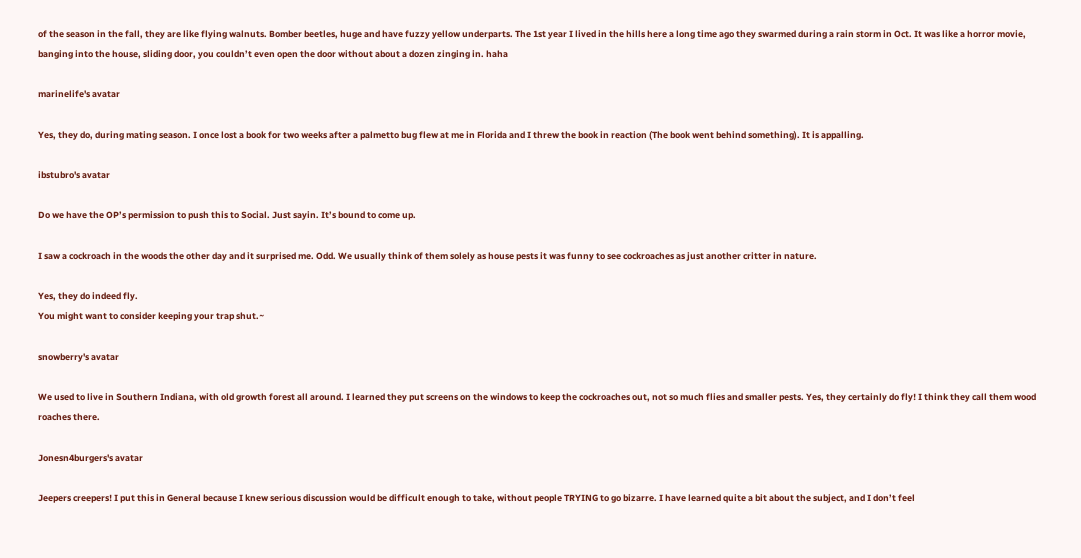of the season in the fall, they are like flying walnuts. Bomber beetles, huge and have fuzzy yellow underparts. The 1st year I lived in the hills here a long time ago they swarmed during a rain storm in Oct. It was like a horror movie, banging into the house, sliding door, you couldn’t even open the door without about a dozen zinging in. haha

marinelife's avatar

Yes, they do, during mating season. I once lost a book for two weeks after a palmetto bug flew at me in Florida and I threw the book in reaction (The book went behind something). It is appalling.

ibstubro's avatar

Do we have the OP’s permission to push this to Social. Just sayin. It’s bound to come up.

I saw a cockroach in the woods the other day and it surprised me. Odd. We usually think of them solely as house pests it was funny to see cockroaches as just another critter in nature.

Yes, they do indeed fly.
You might want to consider keeping your trap shut.~

snowberry's avatar

We used to live in Southern Indiana, with old growth forest all around. I learned they put screens on the windows to keep the cockroaches out, not so much flies and smaller pests. Yes, they certainly do fly! I think they call them wood roaches there.

Jonesn4burgers's avatar

Jeepers creepers! I put this in General because I knew serious discussion would be difficult enough to take, without people TRYING to go bizarre. I have learned quite a bit about the subject, and I don’t feel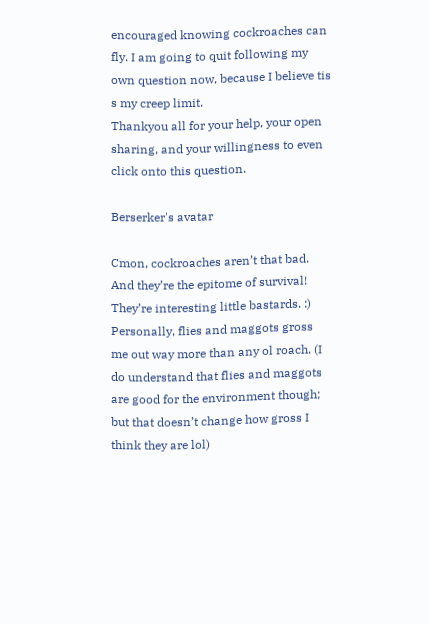encouraged knowing cockroaches can fly. I am going to quit following my own question now, because I believe tis s my creep limit.
Thankyou all for your help, your open sharing, and your willingness to even click onto this question.

Berserker's avatar

Cmon, cockroaches aren’t that bad. And they’re the epitome of survival! They’re interesting little bastards. :)
Personally, flies and maggots gross me out way more than any ol roach. (I do understand that flies and maggots are good for the environment though; but that doesn’t change how gross I think they are lol)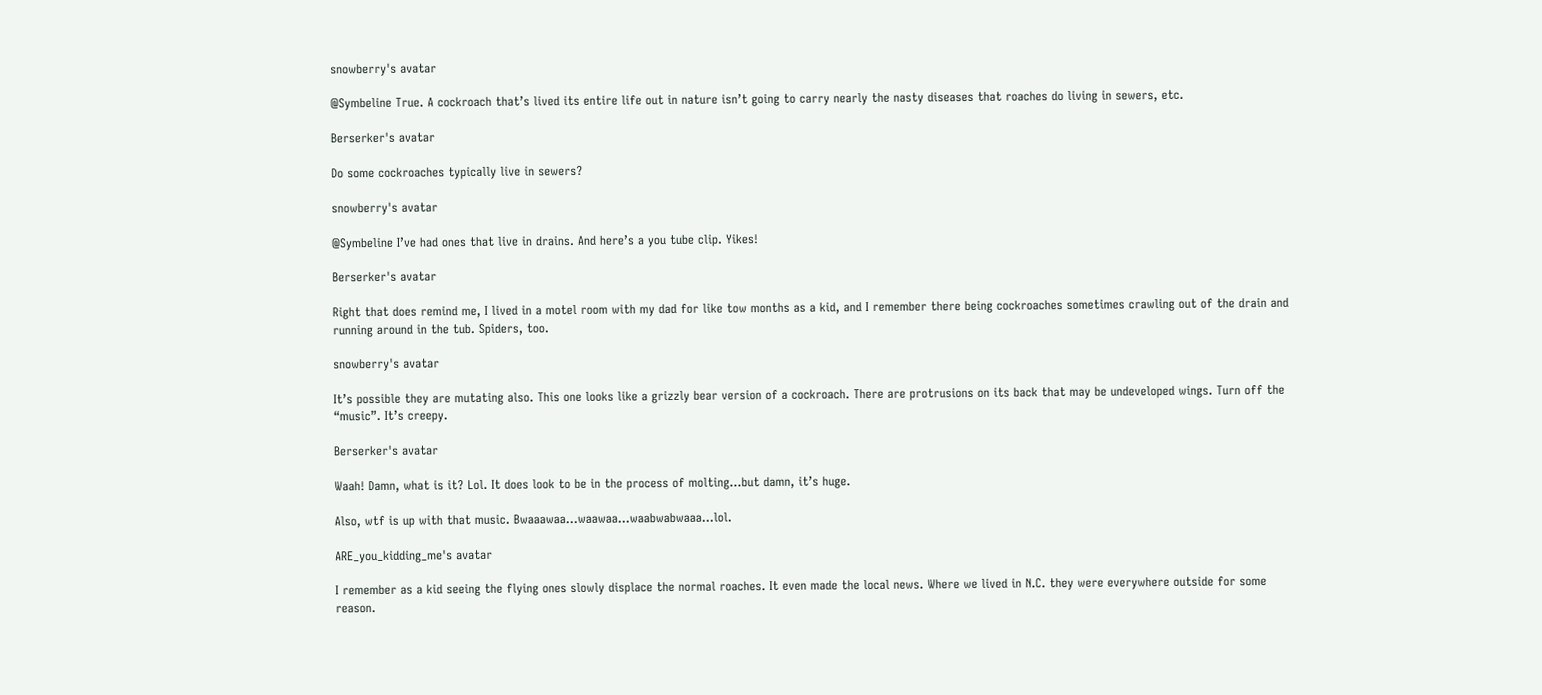snowberry's avatar

@Symbeline True. A cockroach that’s lived its entire life out in nature isn’t going to carry nearly the nasty diseases that roaches do living in sewers, etc.

Berserker's avatar

Do some cockroaches typically live in sewers?

snowberry's avatar

@Symbeline I’ve had ones that live in drains. And here’s a you tube clip. Yikes!

Berserker's avatar

Right that does remind me, I lived in a motel room with my dad for like tow months as a kid, and I remember there being cockroaches sometimes crawling out of the drain and running around in the tub. Spiders, too.

snowberry's avatar

It’s possible they are mutating also. This one looks like a grizzly bear version of a cockroach. There are protrusions on its back that may be undeveloped wings. Turn off the “music”. It’s creepy.

Berserker's avatar

Waah! Damn, what is it? Lol. It does look to be in the process of molting…but damn, it’s huge.

Also, wtf is up with that music. Bwaaawaa…waawaa…waabwabwaaa…lol.

ARE_you_kidding_me's avatar

I remember as a kid seeing the flying ones slowly displace the normal roaches. It even made the local news. Where we lived in N.C. they were everywhere outside for some reason.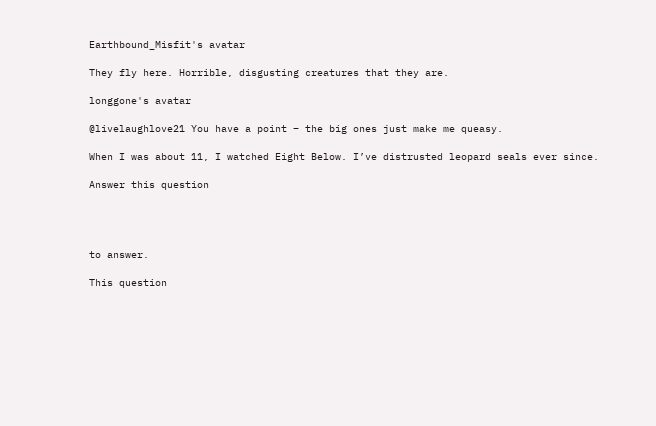Earthbound_Misfit's avatar

They fly here. Horrible, disgusting creatures that they are.

longgone's avatar

@livelaughlove21 You have a point – the big ones just make me queasy.

When I was about 11, I watched Eight Below. I’ve distrusted leopard seals ever since.

Answer this question




to answer.

This question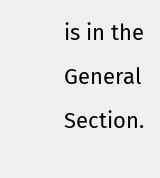is in the General Section.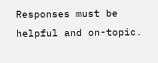Responses must be helpful and on-topic.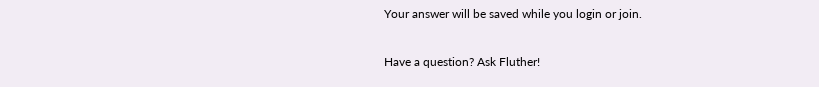Your answer will be saved while you login or join.

Have a question? Ask Fluther!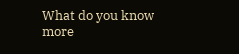What do you know more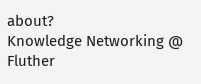about?
Knowledge Networking @ Fluther